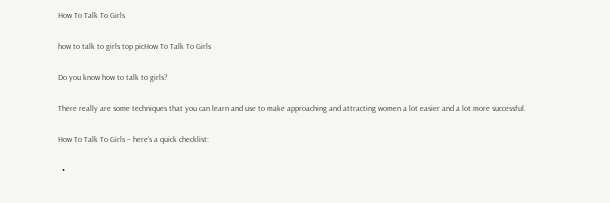How To Talk To Girls

how to talk to girls top picHow To Talk To Girls

Do you know how to talk to girls?

There really are some techniques that you can learn and use to make approaching and attracting women a lot easier and a lot more successful.

How To Talk To Girls – here’s a quick checklist:

  •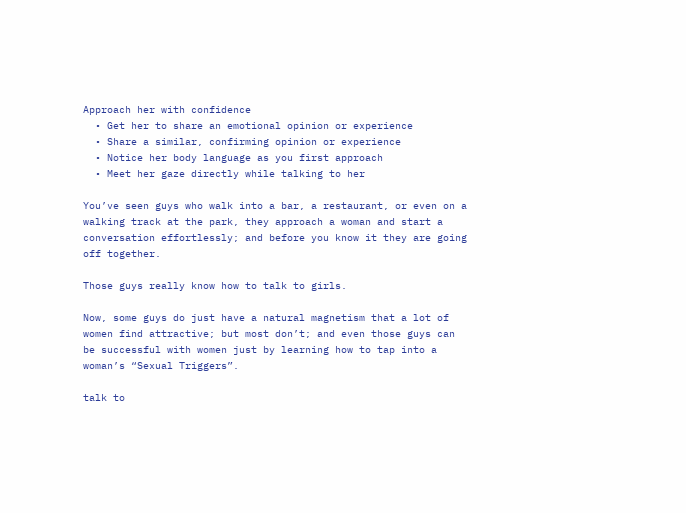Approach her with confidence
  • Get her to share an emotional opinion or experience
  • Share a similar, confirming opinion or experience
  • Notice her body language as you first approach
  • Meet her gaze directly while talking to her

You’ve seen guys who walk into a bar, a restaurant, or even on a walking track at the park, they approach a woman and start a conversation effortlessly; and before you know it they are going off together.

Those guys really know how to talk to girls.

Now, some guys do just have a natural magnetism that a lot of women find attractive; but most don’t; and even those guys can be successful with women just by learning how to tap into a woman’s “Sexual Triggers”.

talk to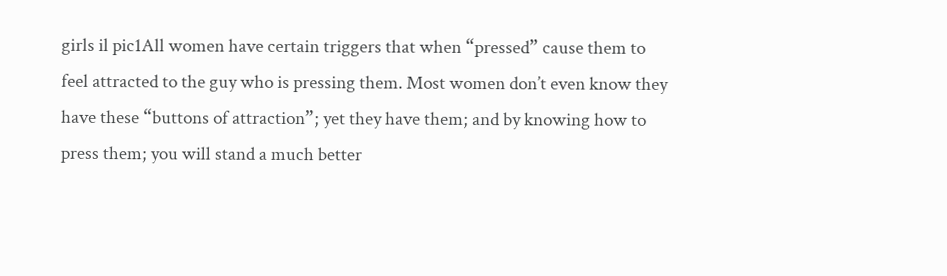girls il pic1All women have certain triggers that when “pressed” cause them to feel attracted to the guy who is pressing them. Most women don’t even know they have these “buttons of attraction”; yet they have them; and by knowing how to press them; you will stand a much better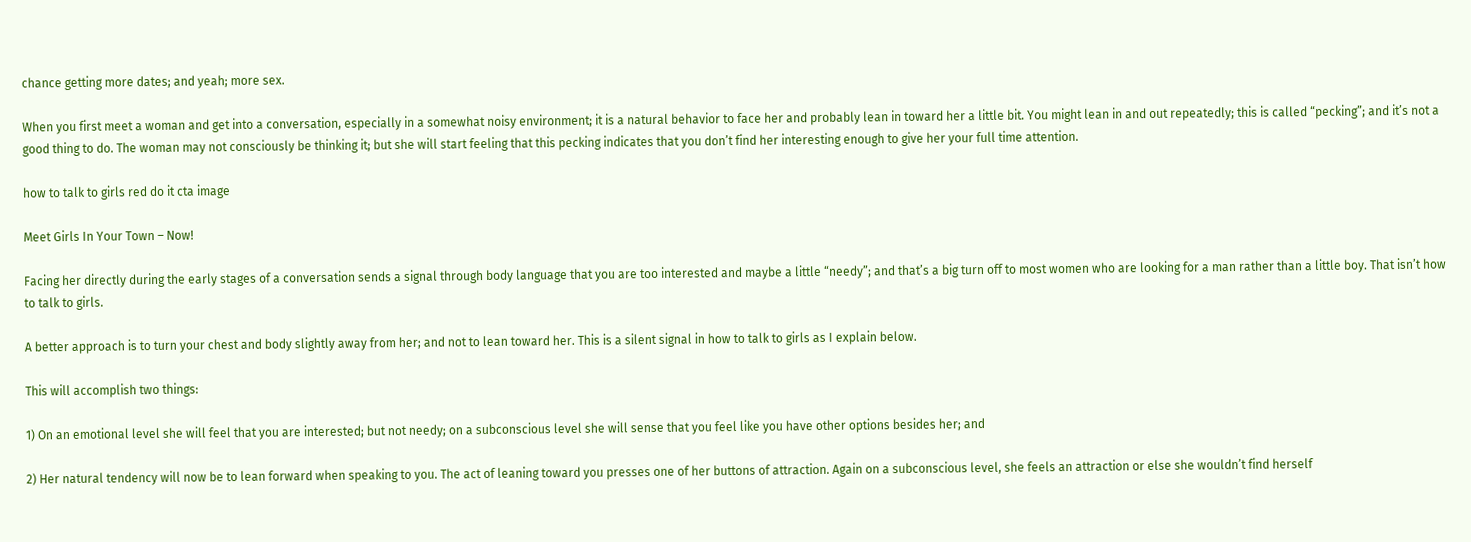chance getting more dates; and yeah; more sex.

When you first meet a woman and get into a conversation, especially in a somewhat noisy environment; it is a natural behavior to face her and probably lean in toward her a little bit. You might lean in and out repeatedly; this is called “pecking”; and it’s not a good thing to do. The woman may not consciously be thinking it; but she will start feeling that this pecking indicates that you don’t find her interesting enough to give her your full time attention.

how to talk to girls red do it cta image

Meet Girls In Your Town – Now!

Facing her directly during the early stages of a conversation sends a signal through body language that you are too interested and maybe a little “needy”; and that’s a big turn off to most women who are looking for a man rather than a little boy. That isn’t how to talk to girls.

A better approach is to turn your chest and body slightly away from her; and not to lean toward her. This is a silent signal in how to talk to girls as I explain below.

This will accomplish two things:

1) On an emotional level she will feel that you are interested; but not needy; on a subconscious level she will sense that you feel like you have other options besides her; and

2) Her natural tendency will now be to lean forward when speaking to you. The act of leaning toward you presses one of her buttons of attraction. Again on a subconscious level, she feels an attraction or else she wouldn’t find herself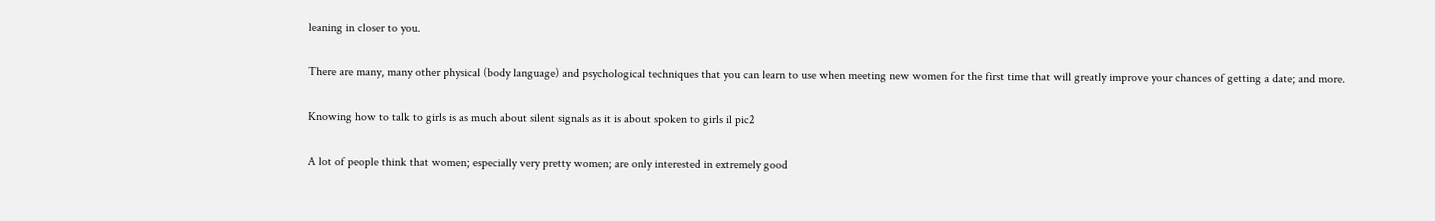leaning in closer to you.

There are many, many other physical (body language) and psychological techniques that you can learn to use when meeting new women for the first time that will greatly improve your chances of getting a date; and more.

Knowing how to talk to girls is as much about silent signals as it is about spoken to girls il pic2

A lot of people think that women; especially very pretty women; are only interested in extremely good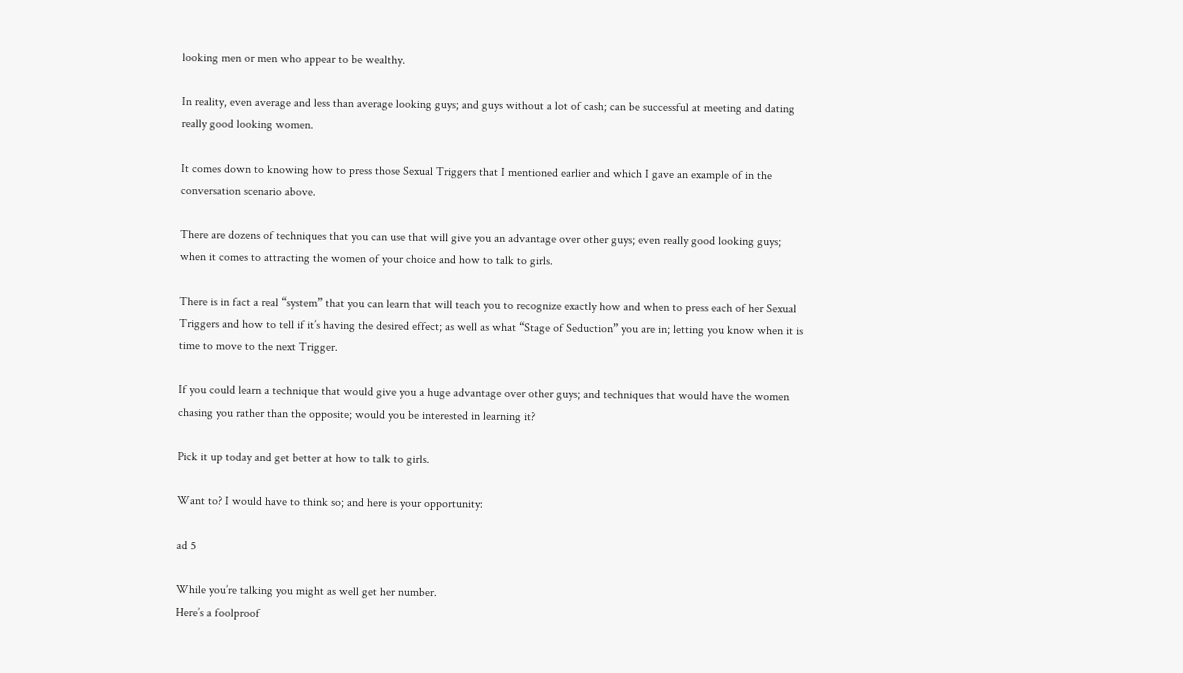looking men or men who appear to be wealthy.

In reality, even average and less than average looking guys; and guys without a lot of cash; can be successful at meeting and dating really good looking women.

It comes down to knowing how to press those Sexual Triggers that I mentioned earlier and which I gave an example of in the conversation scenario above.

There are dozens of techniques that you can use that will give you an advantage over other guys; even really good looking guys; when it comes to attracting the women of your choice and how to talk to girls.

There is in fact a real “system” that you can learn that will teach you to recognize exactly how and when to press each of her Sexual Triggers and how to tell if it’s having the desired effect; as well as what “Stage of Seduction” you are in; letting you know when it is time to move to the next Trigger.

If you could learn a technique that would give you a huge advantage over other guys; and techniques that would have the women chasing you rather than the opposite; would you be interested in learning it?

Pick it up today and get better at how to talk to girls.

Want to? I would have to think so; and here is your opportunity:

ad 5

While you’re talking you might as well get her number.
Here’s a foolproof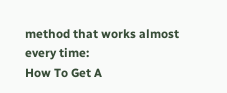method that works almost every time:
How To Get A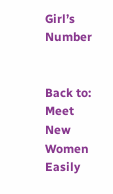Girl’s Number


Back to:
Meet New Women Easily